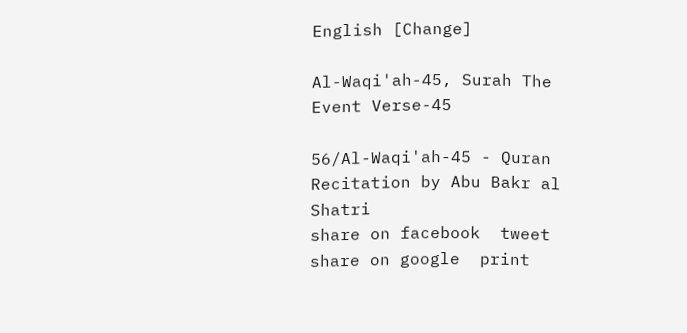English [Change]

Al-Waqi'ah-45, Surah The Event Verse-45

56/Al-Waqi'ah-45 - Quran Recitation by Abu Bakr al Shatri
share on facebook  tweet  share on google  print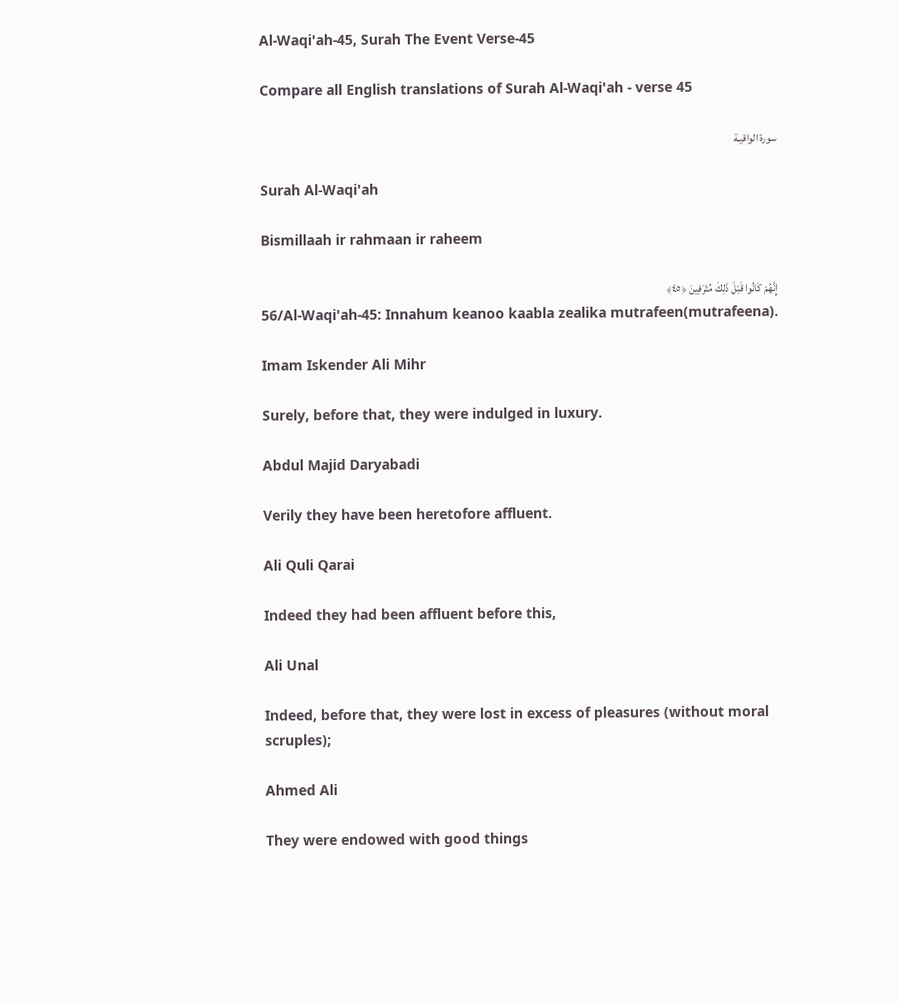Al-Waqi'ah-45, Surah The Event Verse-45

Compare all English translations of Surah Al-Waqi'ah - verse 45

سورة الواقيـة

Surah Al-Waqi'ah

Bismillaah ir rahmaan ir raheem

إِنَّهُمْ كَانُوا قَبْلَ ذَلِكَ مُتْرَفِينَ ﴿٤٥﴾
56/Al-Waqi'ah-45: Innahum keanoo kaabla zealika mutrafeen(mutrafeena).

Imam Iskender Ali Mihr

Surely, before that, they were indulged in luxury.

Abdul Majid Daryabadi

Verily they have been heretofore affluent.

Ali Quli Qarai

Indeed they had been affluent before this,

Ali Unal

Indeed, before that, they were lost in excess of pleasures (without moral scruples);

Ahmed Ali

They were endowed with good things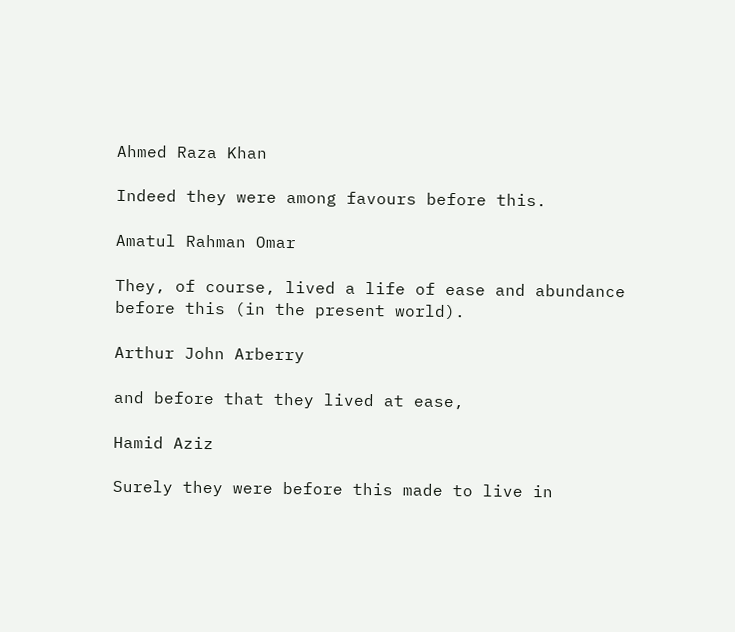Ahmed Raza Khan

Indeed they were among favours before this.

Amatul Rahman Omar

They, of course, lived a life of ease and abundance before this (in the present world).

Arthur John Arberry

and before that they lived at ease,

Hamid Aziz

Surely they were before this made to live in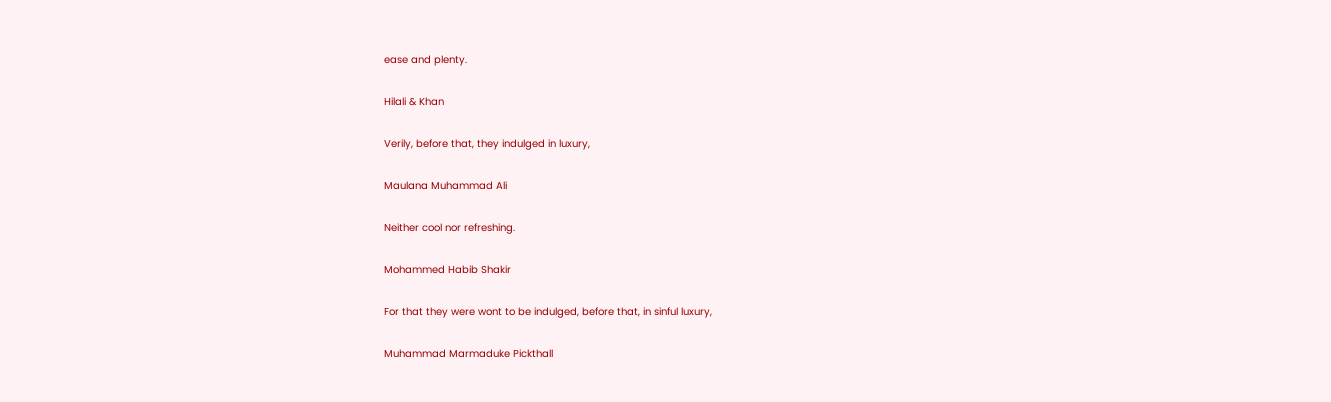ease and plenty.

Hilali & Khan

Verily, before that, they indulged in luxury,

Maulana Muhammad Ali

Neither cool nor refreshing.

Mohammed Habib Shakir

For that they were wont to be indulged, before that, in sinful luxury,

Muhammad Marmaduke Pickthall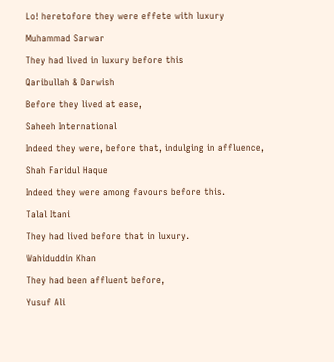Lo! heretofore they were effete with luxury

Muhammad Sarwar

They had lived in luxury before this

Qaribullah & Darwish

Before they lived at ease,

Saheeh International

Indeed they were, before that, indulging in affluence,

Shah Faridul Haque

Indeed they were among favours before this.

Talal Itani

They had lived before that in luxury.

Wahiduddin Khan

They had been affluent before,

Yusuf Ali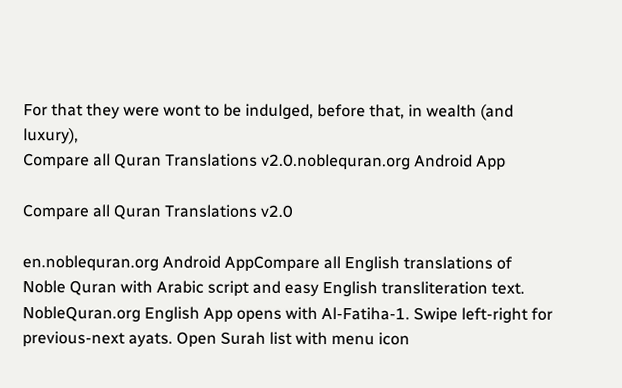For that they were wont to be indulged, before that, in wealth (and luxury),
Compare all Quran Translations v2.0.noblequran.org Android App

Compare all Quran Translations v2.0

en.noblequran.org Android AppCompare all English translations of Noble Quran with Arabic script and easy English transliteration text. NobleQuran.org English App opens with Al-Fatiha-1. Swipe left-right for previous-next ayats. Open Surah list with menu icon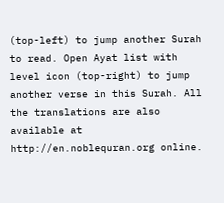(top-left) to jump another Surah to read. Open Ayat list with level icon (top-right) to jump another verse in this Surah. All the translations are also available at http://en.noblequran.org online.